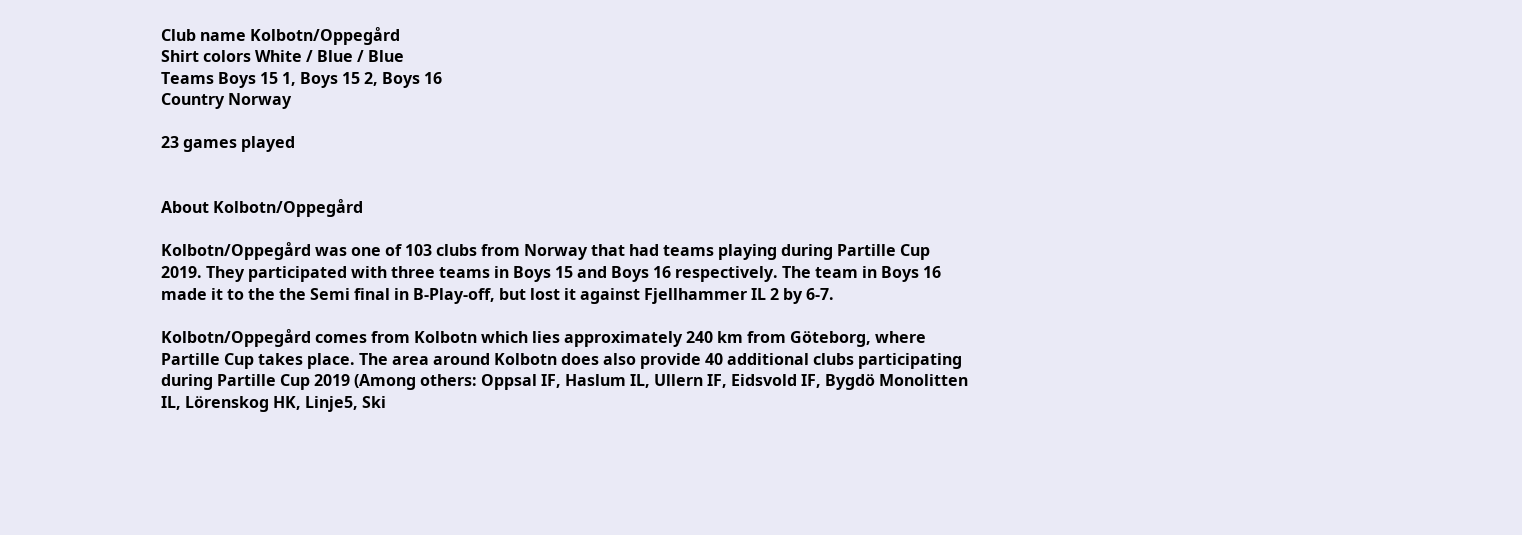Club name Kolbotn/Oppegård
Shirt colors White / Blue / Blue
Teams Boys 15 1, Boys 15 2, Boys 16
Country Norway

23 games played


About Kolbotn/Oppegård

Kolbotn/Oppegård was one of 103 clubs from Norway that had teams playing during Partille Cup 2019. They participated with three teams in Boys 15 and Boys 16 respectively. The team in Boys 16 made it to the the Semi final in B-Play-off, but lost it against Fjellhammer IL 2 by 6-7.

Kolbotn/Oppegård comes from Kolbotn which lies approximately 240 km from Göteborg, where Partille Cup takes place. The area around Kolbotn does also provide 40 additional clubs participating during Partille Cup 2019 (Among others: Oppsal IF, Haslum IL, Ullern IF, Eidsvold IF, Bygdö Monolitten IL, Lörenskog HK, Linje5, Ski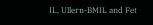IL, Ullern-BMIL and Fet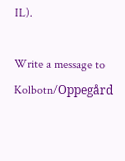IL).

Write a message to Kolbotn/Oppegård